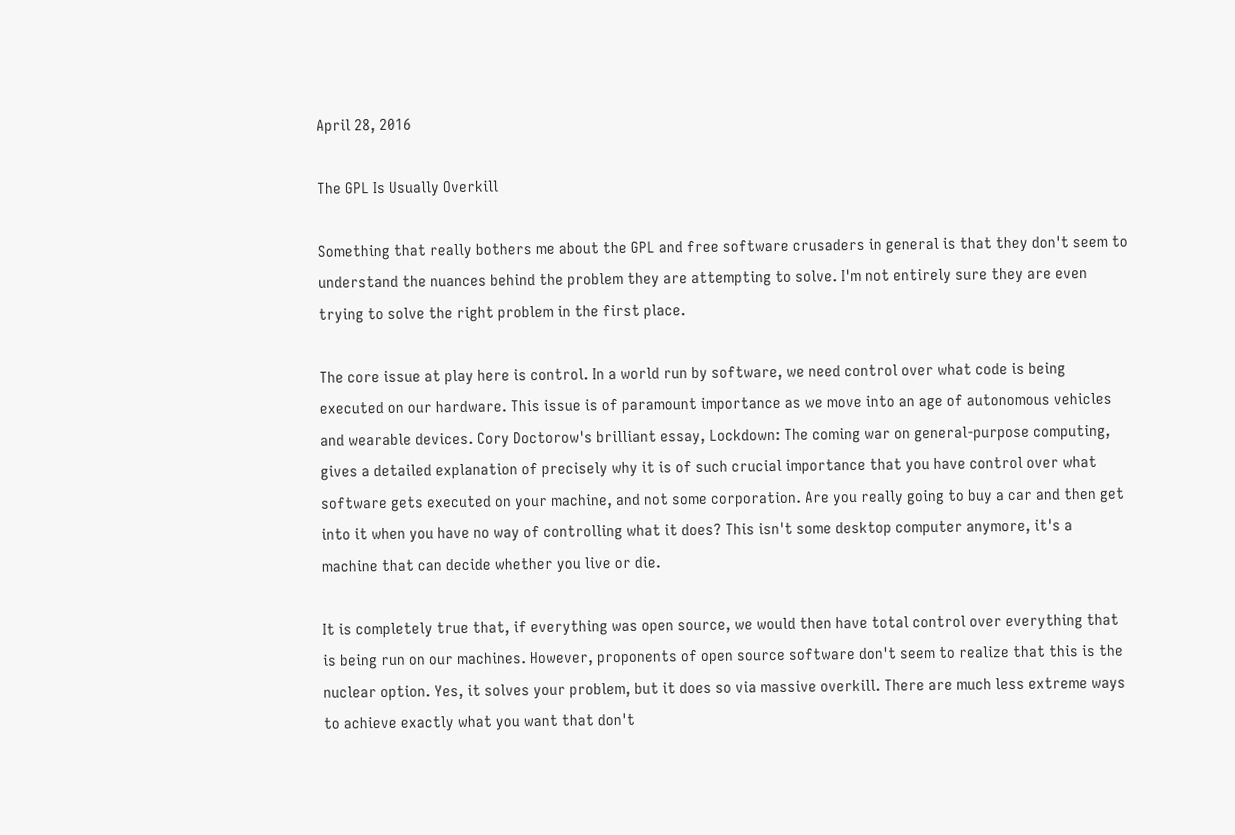April 28, 2016

The GPL Is Usually Overkill

Something that really bothers me about the GPL and free software crusaders in general is that they don't seem to understand the nuances behind the problem they are attempting to solve. I'm not entirely sure they are even trying to solve the right problem in the first place.

The core issue at play here is control. In a world run by software, we need control over what code is being executed on our hardware. This issue is of paramount importance as we move into an age of autonomous vehicles and wearable devices. Cory Doctorow's brilliant essay, Lockdown: The coming war on general-purpose computing, gives a detailed explanation of precisely why it is of such crucial importance that you have control over what software gets executed on your machine, and not some corporation. Are you really going to buy a car and then get into it when you have no way of controlling what it does? This isn't some desktop computer anymore, it's a machine that can decide whether you live or die.

It is completely true that, if everything was open source, we would then have total control over everything that is being run on our machines. However, proponents of open source software don't seem to realize that this is the nuclear option. Yes, it solves your problem, but it does so via massive overkill. There are much less extreme ways to achieve exactly what you want that don't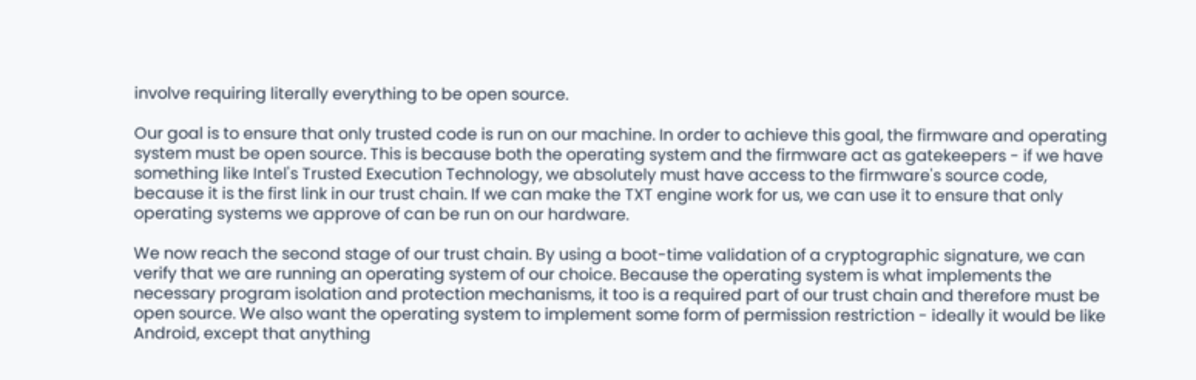involve requiring literally everything to be open source.

Our goal is to ensure that only trusted code is run on our machine. In order to achieve this goal, the firmware and operating system must be open source. This is because both the operating system and the firmware act as gatekeepers - if we have something like Intel's Trusted Execution Technology, we absolutely must have access to the firmware's source code, because it is the first link in our trust chain. If we can make the TXT engine work for us, we can use it to ensure that only operating systems we approve of can be run on our hardware.

We now reach the second stage of our trust chain. By using a boot-time validation of a cryptographic signature, we can verify that we are running an operating system of our choice. Because the operating system is what implements the necessary program isolation and protection mechanisms, it too is a required part of our trust chain and therefore must be open source. We also want the operating system to implement some form of permission restriction - ideally it would be like Android, except that anything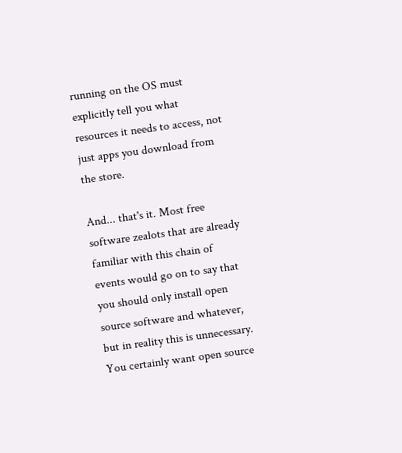running on the OS must explicitly tell you what resources it needs to access, not just apps you download from the store.

And... that's it. Most free software zealots that are already familiar with this chain of events would go on to say that you should only install open source software and whatever, but in reality this is unnecessary. You certainly want open source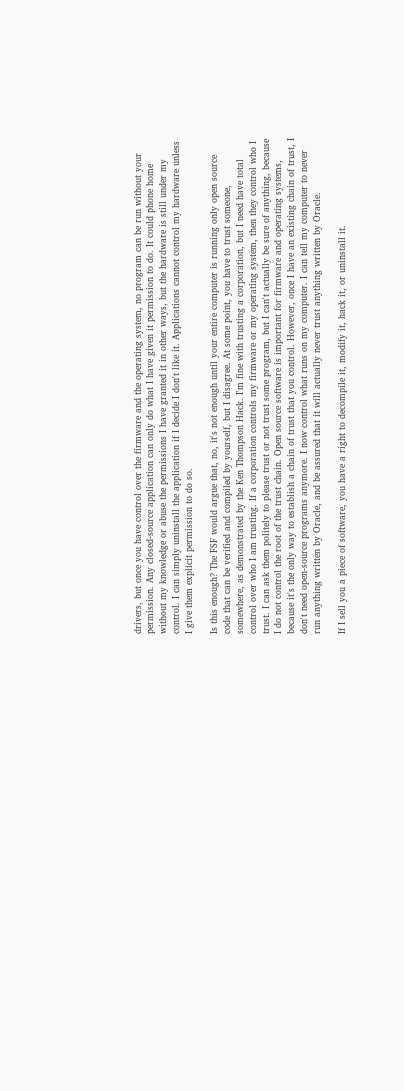drivers, but once you have control over the firmware and the operating system, no program can be run without your permission. Any closed-source application can only do what I have given it permission to do. It could phone home without my knowledge or abuse the permissions I have granted it in other ways, but the hardware is still under my control. I can simply uninstall the application if I decide I don't like it. Applications cannot control my hardware unless I give them explicit permission to do so.

Is this enough? The FSF would argue that, no, it's not enough until your entire computer is running only open source code that can be verified and compiled by yourself, but I disagree. At some point, you have to trust someone, somewhere, as demonstrated by the Ken Thompson Hack. I'm fine with trusting a corporation, but I need have total control over who I am trusting. If a corporation controls my firmware or my operating system, then they control who I trust. I can ask them politely to please trust or not trust some program, but I can't actually be sure of anything, because I do not control the root of the trust chain. Open source software is important for firmware and operating systems, because it's the only way to establish a chain of trust that you control. However, once I have an existing chain of trust, I don't need open-source programs anymore. I now control what runs on my computer. I can tell my computer to never run anything written by Oracle, and be assured that it will actually never trust anything written by Oracle.

If I sell you a piece of software, you have a right to decompile it, modify it, hack it, or uninstall it.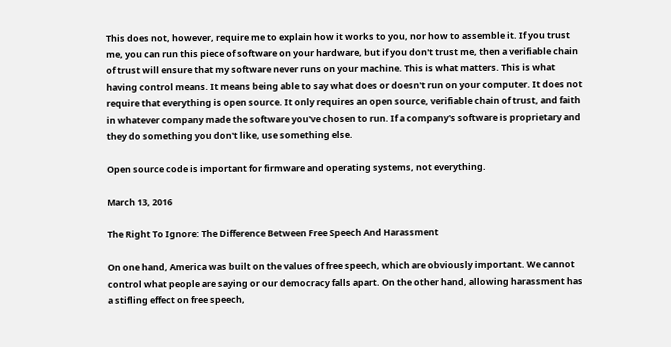This does not, however, require me to explain how it works to you, nor how to assemble it. If you trust me, you can run this piece of software on your hardware, but if you don't trust me, then a verifiable chain of trust will ensure that my software never runs on your machine. This is what matters. This is what having control means. It means being able to say what does or doesn't run on your computer. It does not require that everything is open source. It only requires an open source, verifiable chain of trust, and faith in whatever company made the software you've chosen to run. If a company's software is proprietary and they do something you don't like, use something else.

Open source code is important for firmware and operating systems, not everything.

March 13, 2016

The Right To Ignore: The Difference Between Free Speech And Harassment

On one hand, America was built on the values of free speech, which are obviously important. We cannot control what people are saying or our democracy falls apart. On the other hand, allowing harassment has a stifling effect on free speech,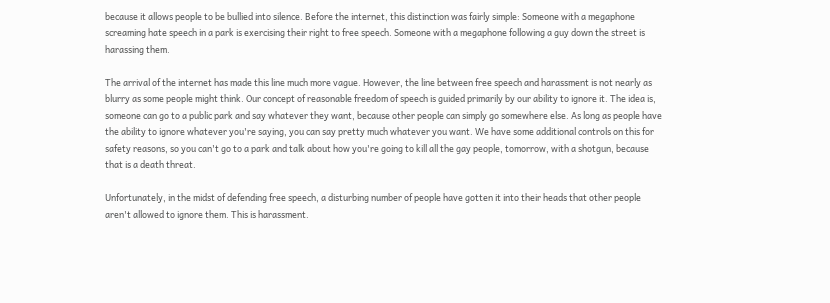because it allows people to be bullied into silence. Before the internet, this distinction was fairly simple: Someone with a megaphone screaming hate speech in a park is exercising their right to free speech. Someone with a megaphone following a guy down the street is harassing them.

The arrival of the internet has made this line much more vague. However, the line between free speech and harassment is not nearly as blurry as some people might think. Our concept of reasonable freedom of speech is guided primarily by our ability to ignore it. The idea is, someone can go to a public park and say whatever they want, because other people can simply go somewhere else. As long as people have the ability to ignore whatever you're saying, you can say pretty much whatever you want. We have some additional controls on this for safety reasons, so you can't go to a park and talk about how you're going to kill all the gay people, tomorrow, with a shotgun, because that is a death threat.

Unfortunately, in the midst of defending free speech, a disturbing number of people have gotten it into their heads that other people aren't allowed to ignore them. This is harassment.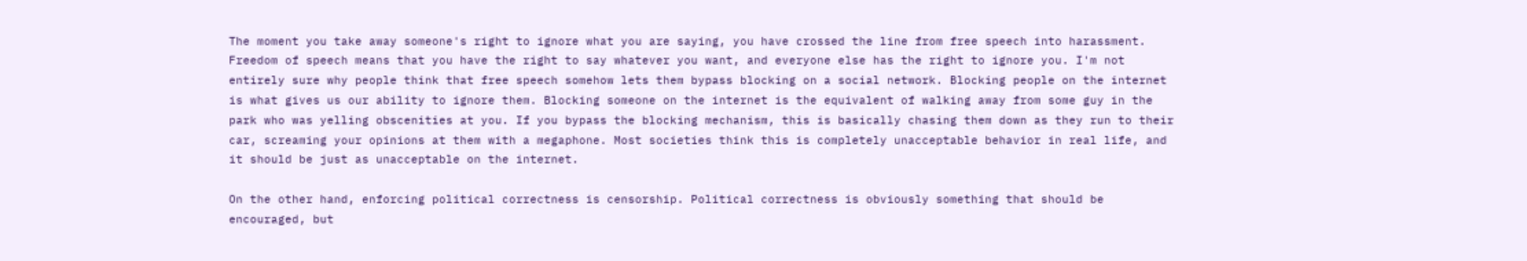The moment you take away someone's right to ignore what you are saying, you have crossed the line from free speech into harassment. Freedom of speech means that you have the right to say whatever you want, and everyone else has the right to ignore you. I'm not entirely sure why people think that free speech somehow lets them bypass blocking on a social network. Blocking people on the internet is what gives us our ability to ignore them. Blocking someone on the internet is the equivalent of walking away from some guy in the park who was yelling obscenities at you. If you bypass the blocking mechanism, this is basically chasing them down as they run to their car, screaming your opinions at them with a megaphone. Most societies think this is completely unacceptable behavior in real life, and it should be just as unacceptable on the internet.

On the other hand, enforcing political correctness is censorship. Political correctness is obviously something that should be encouraged, but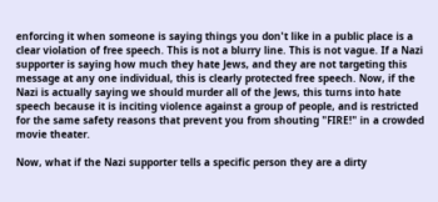enforcing it when someone is saying things you don't like in a public place is a clear violation of free speech. This is not a blurry line. This is not vague. If a Nazi supporter is saying how much they hate Jews, and they are not targeting this message at any one individual, this is clearly protected free speech. Now, if the Nazi is actually saying we should murder all of the Jews, this turns into hate speech because it is inciting violence against a group of people, and is restricted for the same safety reasons that prevent you from shouting "FIRE!" in a crowded movie theater.

Now, what if the Nazi supporter tells a specific person they are a dirty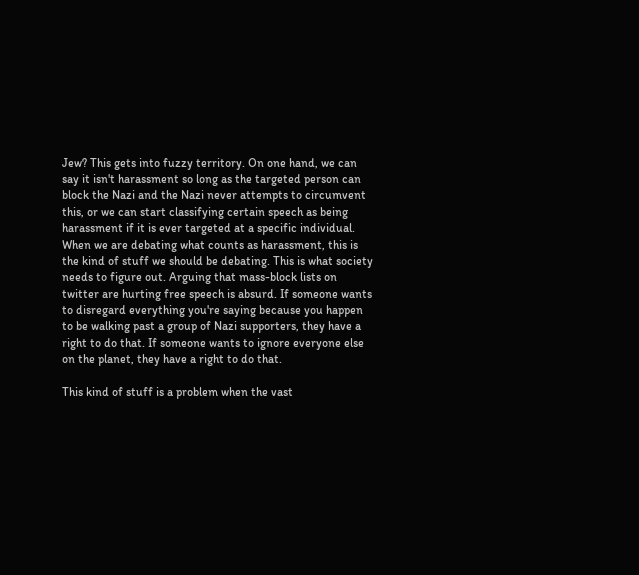Jew? This gets into fuzzy territory. On one hand, we can say it isn't harassment so long as the targeted person can block the Nazi and the Nazi never attempts to circumvent this, or we can start classifying certain speech as being harassment if it is ever targeted at a specific individual. When we are debating what counts as harassment, this is the kind of stuff we should be debating. This is what society needs to figure out. Arguing that mass-block lists on twitter are hurting free speech is absurd. If someone wants to disregard everything you're saying because you happen to be walking past a group of Nazi supporters, they have a right to do that. If someone wants to ignore everyone else on the planet, they have a right to do that.

This kind of stuff is a problem when the vast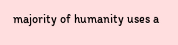majority of humanity uses a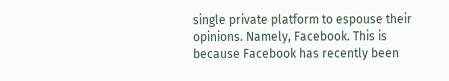single private platform to espouse their opinions. Namely, Facebook. This is because Facebook has recently been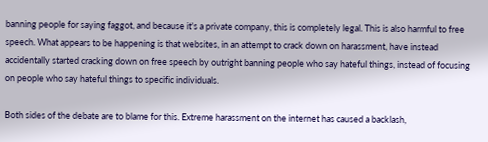banning people for saying faggot, and because it's a private company, this is completely legal. This is also harmful to free speech. What appears to be happening is that websites, in an attempt to crack down on harassment, have instead accidentally started cracking down on free speech by outright banning people who say hateful things, instead of focusing on people who say hateful things to specific individuals.

Both sides of the debate are to blame for this. Extreme harassment on the internet has caused a backlash,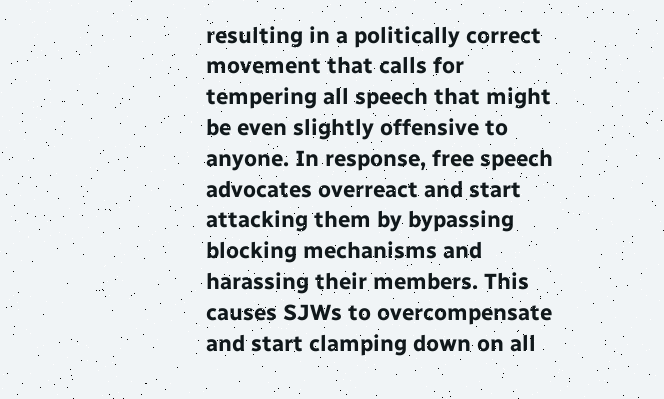resulting in a politically correct movement that calls for tempering all speech that might be even slightly offensive to anyone. In response, free speech advocates overreact and start attacking them by bypassing blocking mechanisms and harassing their members. This causes SJWs to overcompensate and start clamping down on all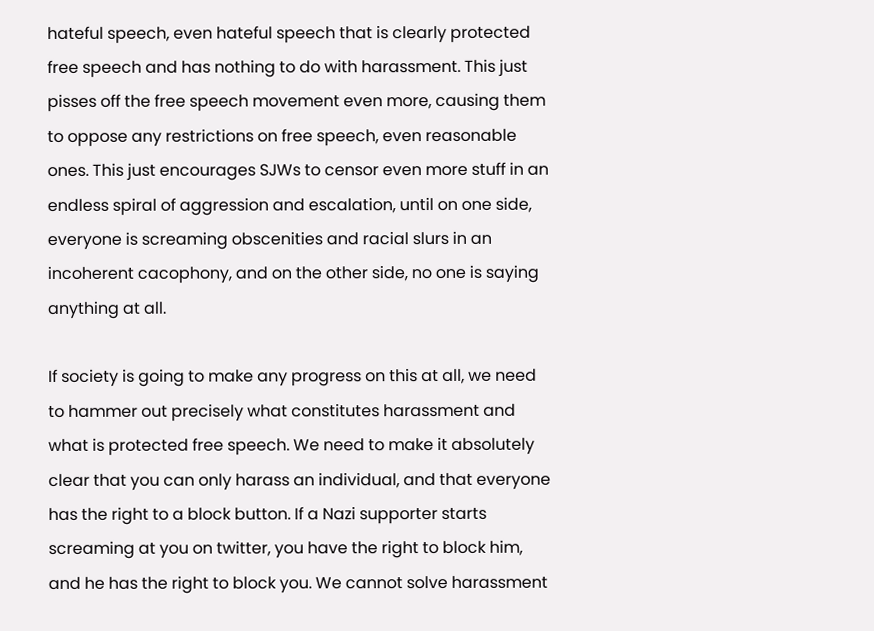hateful speech, even hateful speech that is clearly protected free speech and has nothing to do with harassment. This just pisses off the free speech movement even more, causing them to oppose any restrictions on free speech, even reasonable ones. This just encourages SJWs to censor even more stuff in an endless spiral of aggression and escalation, until on one side, everyone is screaming obscenities and racial slurs in an incoherent cacophony, and on the other side, no one is saying anything at all.

If society is going to make any progress on this at all, we need to hammer out precisely what constitutes harassment and what is protected free speech. We need to make it absolutely clear that you can only harass an individual, and that everyone has the right to a block button. If a Nazi supporter starts screaming at you on twitter, you have the right to block him, and he has the right to block you. We cannot solve harassment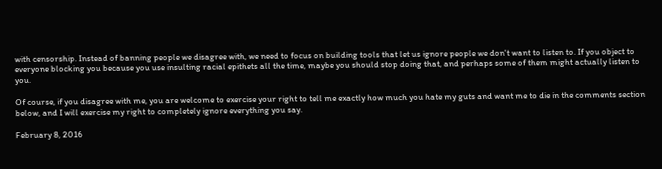with censorship. Instead of banning people we disagree with, we need to focus on building tools that let us ignore people we don't want to listen to. If you object to everyone blocking you because you use insulting racial epithets all the time, maybe you should stop doing that, and perhaps some of them might actually listen to you.

Of course, if you disagree with me, you are welcome to exercise your right to tell me exactly how much you hate my guts and want me to die in the comments section below, and I will exercise my right to completely ignore everything you say.

February 8, 2016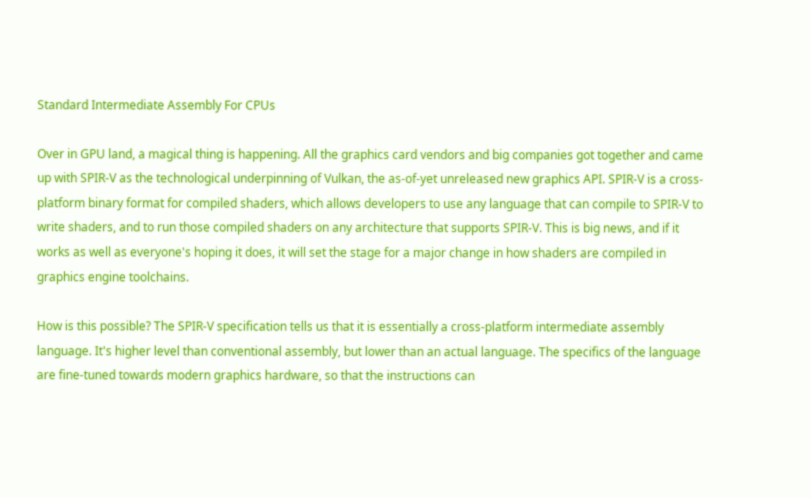Standard Intermediate Assembly For CPUs

Over in GPU land, a magical thing is happening. All the graphics card vendors and big companies got together and came up with SPIR-V as the technological underpinning of Vulkan, the as-of-yet unreleased new graphics API. SPIR-V is a cross-platform binary format for compiled shaders, which allows developers to use any language that can compile to SPIR-V to write shaders, and to run those compiled shaders on any architecture that supports SPIR-V. This is big news, and if it works as well as everyone's hoping it does, it will set the stage for a major change in how shaders are compiled in graphics engine toolchains.

How is this possible? The SPIR-V specification tells us that it is essentially a cross-platform intermediate assembly language. It's higher level than conventional assembly, but lower than an actual language. The specifics of the language are fine-tuned towards modern graphics hardware, so that the instructions can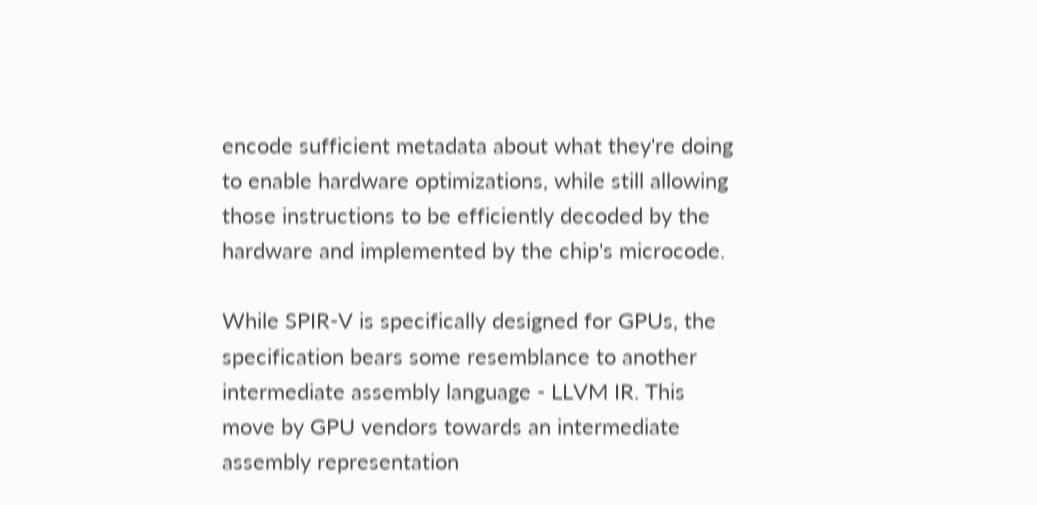encode sufficient metadata about what they're doing to enable hardware optimizations, while still allowing those instructions to be efficiently decoded by the hardware and implemented by the chip's microcode.

While SPIR-V is specifically designed for GPUs, the specification bears some resemblance to another intermediate assembly language - LLVM IR. This move by GPU vendors towards an intermediate assembly representation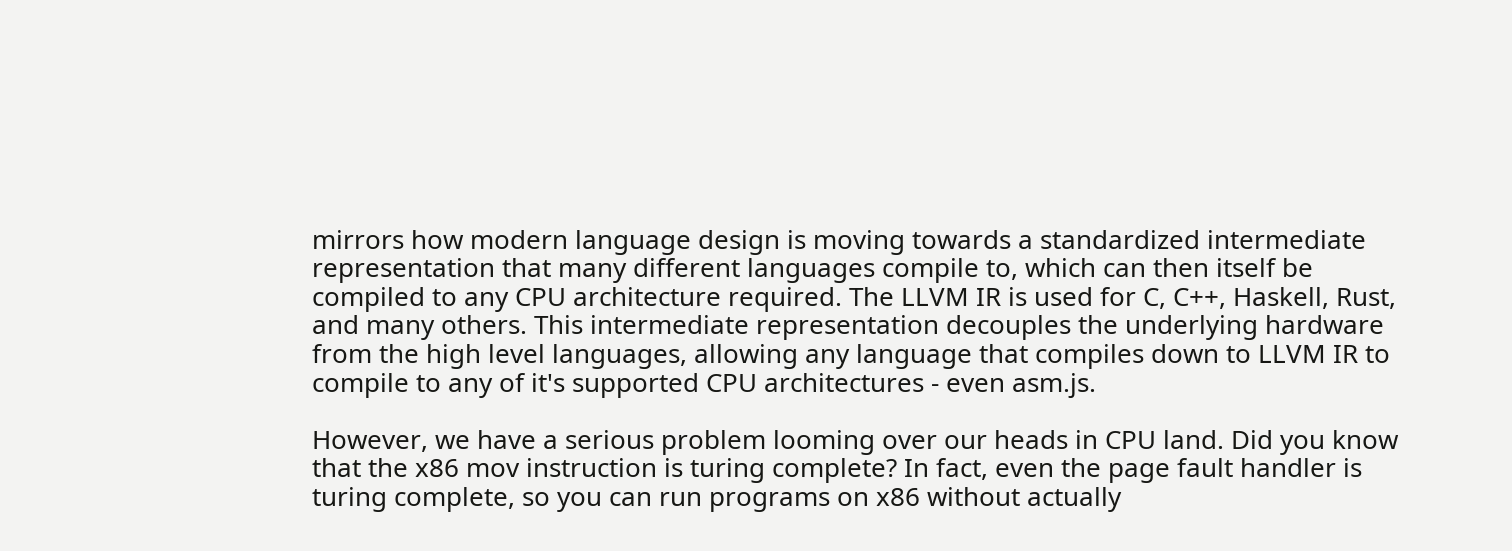mirrors how modern language design is moving towards a standardized intermediate representation that many different languages compile to, which can then itself be compiled to any CPU architecture required. The LLVM IR is used for C, C++, Haskell, Rust, and many others. This intermediate representation decouples the underlying hardware from the high level languages, allowing any language that compiles down to LLVM IR to compile to any of it's supported CPU architectures - even asm.js.

However, we have a serious problem looming over our heads in CPU land. Did you know that the x86 mov instruction is turing complete? In fact, even the page fault handler is turing complete, so you can run programs on x86 without actually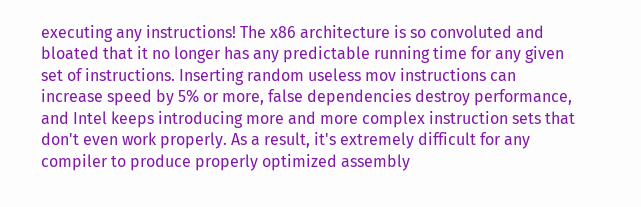executing any instructions! The x86 architecture is so convoluted and bloated that it no longer has any predictable running time for any given set of instructions. Inserting random useless mov instructions can increase speed by 5% or more, false dependencies destroy performance, and Intel keeps introducing more and more complex instruction sets that don't even work properly. As a result, it's extremely difficult for any compiler to produce properly optimized assembly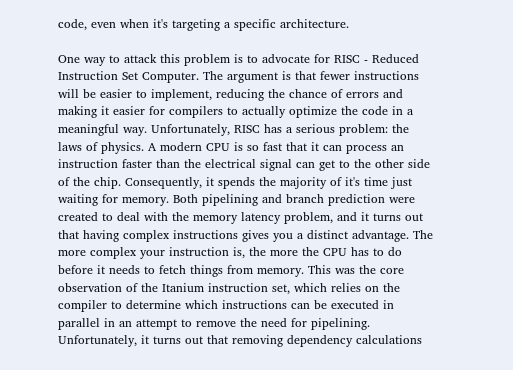code, even when it's targeting a specific architecture.

One way to attack this problem is to advocate for RISC - Reduced Instruction Set Computer. The argument is that fewer instructions will be easier to implement, reducing the chance of errors and making it easier for compilers to actually optimize the code in a meaningful way. Unfortunately, RISC has a serious problem: the laws of physics. A modern CPU is so fast that it can process an instruction faster than the electrical signal can get to the other side of the chip. Consequently, it spends the majority of it's time just waiting for memory. Both pipelining and branch prediction were created to deal with the memory latency problem, and it turns out that having complex instructions gives you a distinct advantage. The more complex your instruction is, the more the CPU has to do before it needs to fetch things from memory. This was the core observation of the Itanium instruction set, which relies on the compiler to determine which instructions can be executed in parallel in an attempt to remove the need for pipelining. Unfortunately, it turns out that removing dependency calculations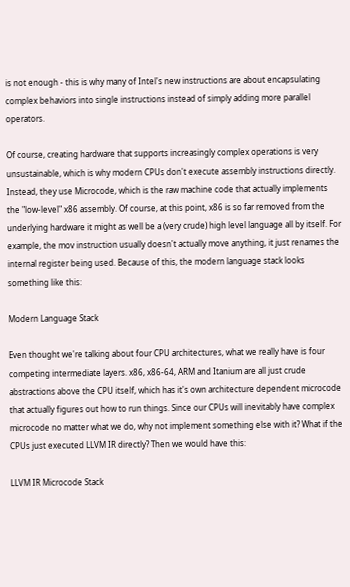is not enough - this is why many of Intel's new instructions are about encapsulating complex behaviors into single instructions instead of simply adding more parallel operators.

Of course, creating hardware that supports increasingly complex operations is very unsustainable, which is why modern CPUs don't execute assembly instructions directly. Instead, they use Microcode, which is the raw machine code that actually implements the "low-level" x86 assembly. Of course, at this point, x86 is so far removed from the underlying hardware it might as well be a (very crude) high level language all by itself. For example, the mov instruction usually doesn't actually move anything, it just renames the internal register being used. Because of this, the modern language stack looks something like this:

Modern Language Stack

Even thought we're talking about four CPU architectures, what we really have is four competing intermediate layers. x86, x86-64, ARM and Itanium are all just crude abstractions above the CPU itself, which has it's own architecture dependent microcode that actually figures out how to run things. Since our CPUs will inevitably have complex microcode no matter what we do, why not implement something else with it? What if the CPUs just executed LLVM IR directly? Then we would have this:

LLVM IR Microcode Stack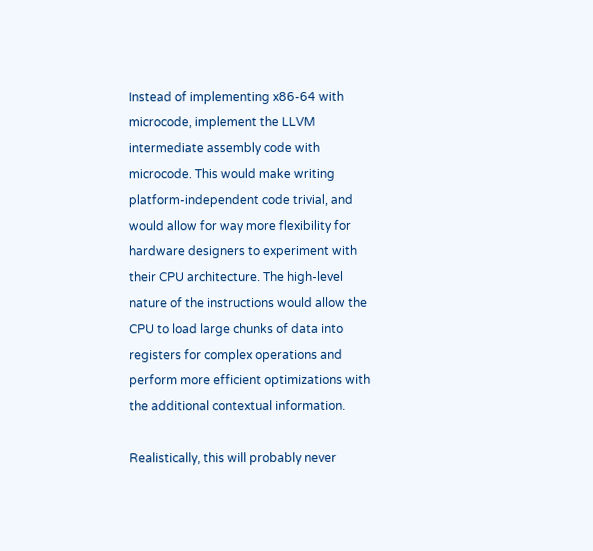Instead of implementing x86-64 with microcode, implement the LLVM intermediate assembly code with microcode. This would make writing platform-independent code trivial, and would allow for way more flexibility for hardware designers to experiment with their CPU architecture. The high-level nature of the instructions would allow the CPU to load large chunks of data into registers for complex operations and perform more efficient optimizations with the additional contextual information.

Realistically, this will probably never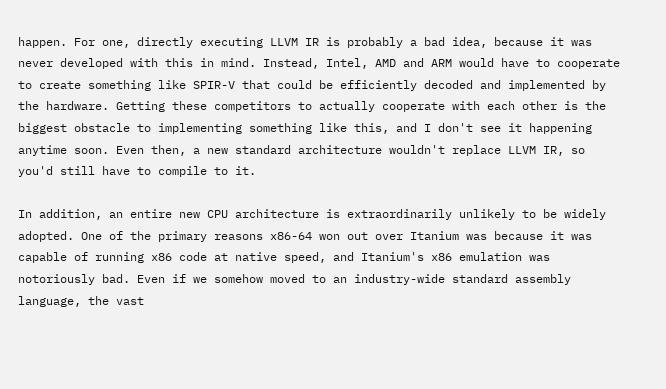happen. For one, directly executing LLVM IR is probably a bad idea, because it was never developed with this in mind. Instead, Intel, AMD and ARM would have to cooperate to create something like SPIR-V that could be efficiently decoded and implemented by the hardware. Getting these competitors to actually cooperate with each other is the biggest obstacle to implementing something like this, and I don't see it happening anytime soon. Even then, a new standard architecture wouldn't replace LLVM IR, so you'd still have to compile to it.

In addition, an entire new CPU architecture is extraordinarily unlikely to be widely adopted. One of the primary reasons x86-64 won out over Itanium was because it was capable of running x86 code at native speed, and Itanium's x86 emulation was notoriously bad. Even if we somehow moved to an industry-wide standard assembly language, the vast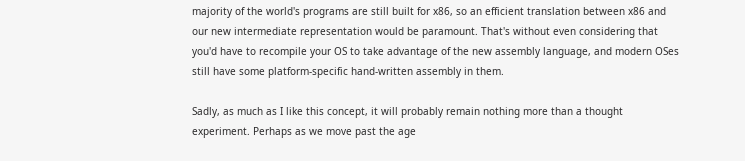majority of the world's programs are still built for x86, so an efficient translation between x86 and our new intermediate representation would be paramount. That's without even considering that you'd have to recompile your OS to take advantage of the new assembly language, and modern OSes still have some platform-specific hand-written assembly in them.

Sadly, as much as I like this concept, it will probably remain nothing more than a thought experiment. Perhaps as we move past the age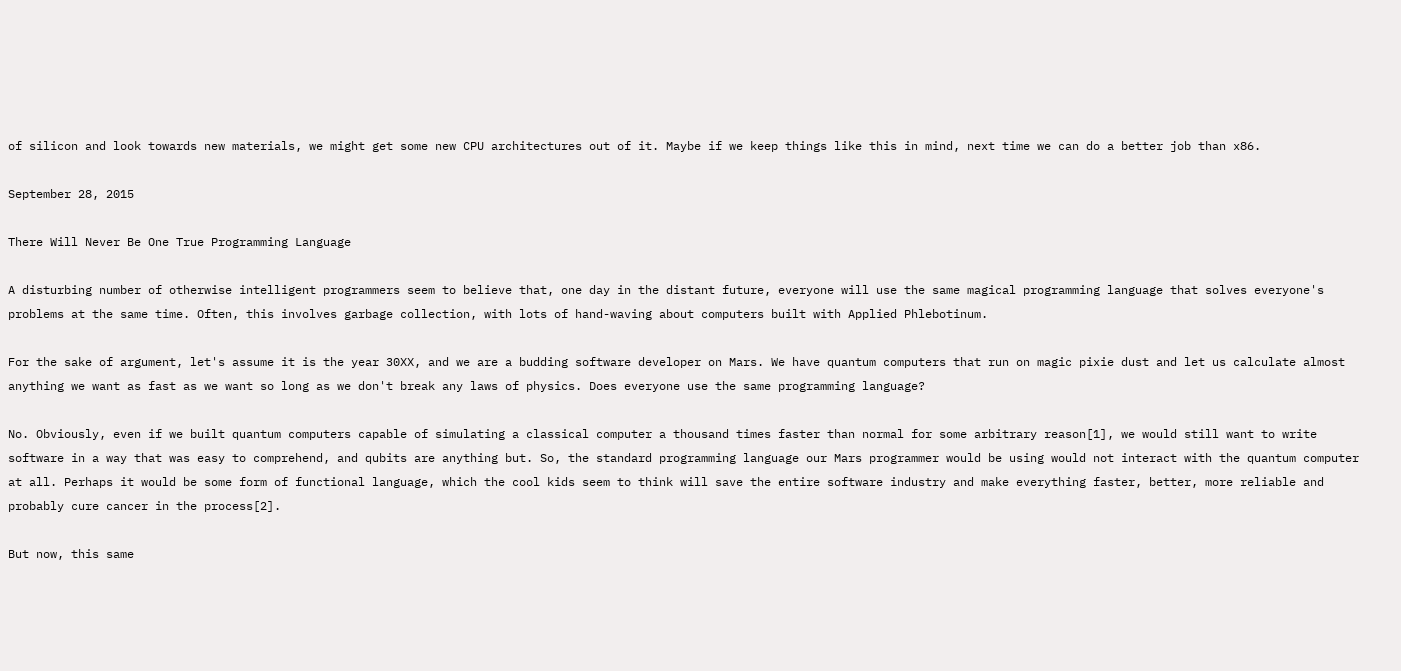of silicon and look towards new materials, we might get some new CPU architectures out of it. Maybe if we keep things like this in mind, next time we can do a better job than x86.

September 28, 2015

There Will Never Be One True Programming Language

A disturbing number of otherwise intelligent programmers seem to believe that, one day in the distant future, everyone will use the same magical programming language that solves everyone's problems at the same time. Often, this involves garbage collection, with lots of hand-waving about computers built with Applied Phlebotinum.

For the sake of argument, let's assume it is the year 30XX, and we are a budding software developer on Mars. We have quantum computers that run on magic pixie dust and let us calculate almost anything we want as fast as we want so long as we don't break any laws of physics. Does everyone use the same programming language?

No. Obviously, even if we built quantum computers capable of simulating a classical computer a thousand times faster than normal for some arbitrary reason[1], we would still want to write software in a way that was easy to comprehend, and qubits are anything but. So, the standard programming language our Mars programmer would be using would not interact with the quantum computer at all. Perhaps it would be some form of functional language, which the cool kids seem to think will save the entire software industry and make everything faster, better, more reliable and probably cure cancer in the process[2].

But now, this same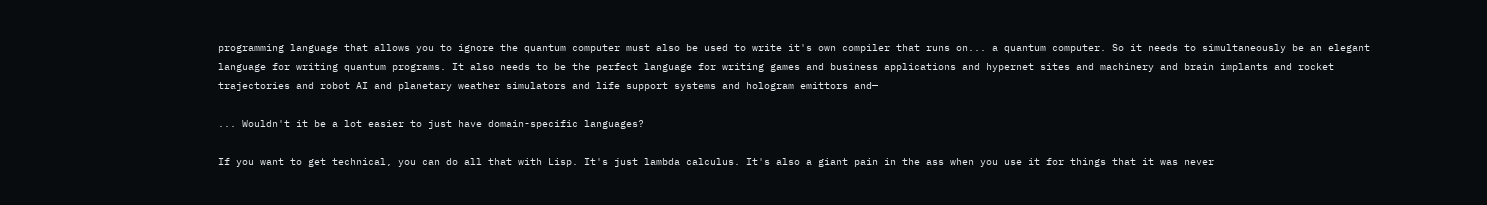programming language that allows you to ignore the quantum computer must also be used to write it's own compiler that runs on... a quantum computer. So it needs to simultaneously be an elegant language for writing quantum programs. It also needs to be the perfect language for writing games and business applications and hypernet sites and machinery and brain implants and rocket trajectories and robot AI and planetary weather simulators and life support systems and hologram emittors and—

... Wouldn't it be a lot easier to just have domain-specific languages?

If you want to get technical, you can do all that with Lisp. It's just lambda calculus. It's also a giant pain in the ass when you use it for things that it was never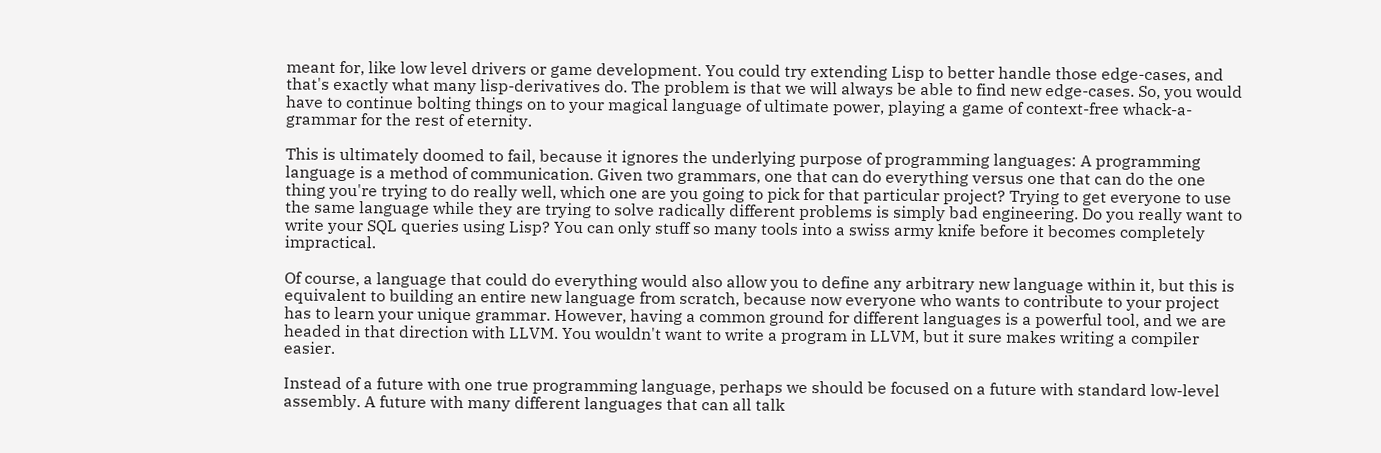meant for, like low level drivers or game development. You could try extending Lisp to better handle those edge-cases, and that's exactly what many lisp-derivatives do. The problem is that we will always be able to find new edge-cases. So, you would have to continue bolting things on to your magical language of ultimate power, playing a game of context-free whack-a-grammar for the rest of eternity.

This is ultimately doomed to fail, because it ignores the underlying purpose of programming languages: A programming language is a method of communication. Given two grammars, one that can do everything versus one that can do the one thing you're trying to do really well, which one are you going to pick for that particular project? Trying to get everyone to use the same language while they are trying to solve radically different problems is simply bad engineering. Do you really want to write your SQL queries using Lisp? You can only stuff so many tools into a swiss army knife before it becomes completely impractical.

Of course, a language that could do everything would also allow you to define any arbitrary new language within it, but this is equivalent to building an entire new language from scratch, because now everyone who wants to contribute to your project has to learn your unique grammar. However, having a common ground for different languages is a powerful tool, and we are headed in that direction with LLVM. You wouldn't want to write a program in LLVM, but it sure makes writing a compiler easier.

Instead of a future with one true programming language, perhaps we should be focused on a future with standard low-level assembly. A future with many different languages that can all talk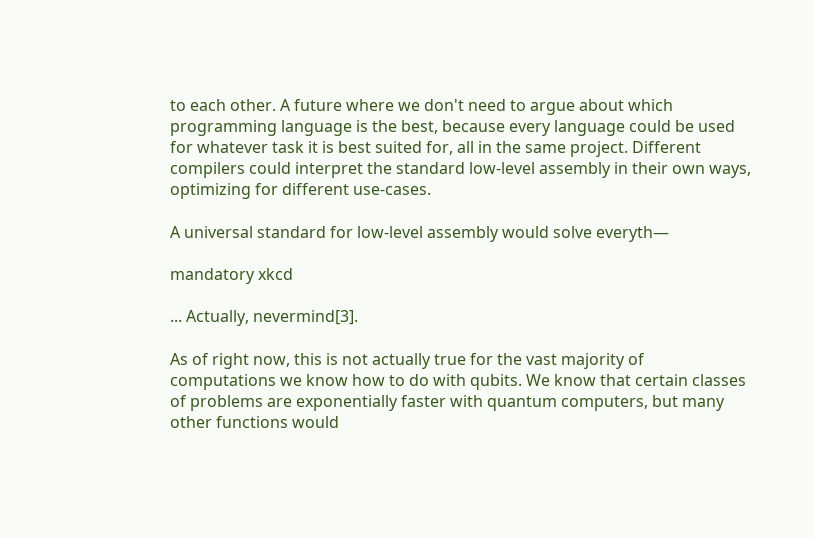to each other. A future where we don't need to argue about which programming language is the best, because every language could be used for whatever task it is best suited for, all in the same project. Different compilers could interpret the standard low-level assembly in their own ways, optimizing for different use-cases.

A universal standard for low-level assembly would solve everyth—

mandatory xkcd

... Actually, nevermind[3].

As of right now, this is not actually true for the vast majority of computations we know how to do with qubits. We know that certain classes of problems are exponentially faster with quantum computers, but many other functions would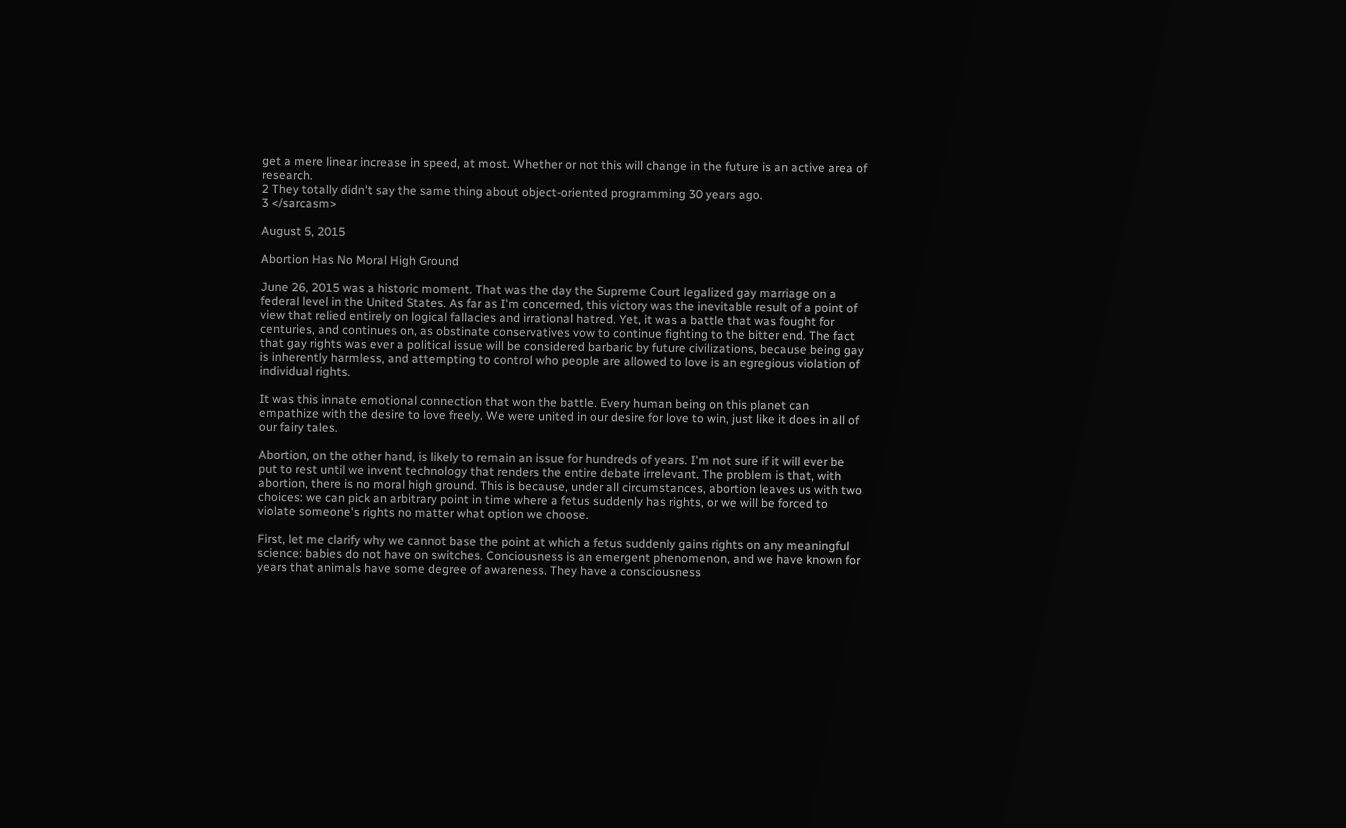get a mere linear increase in speed, at most. Whether or not this will change in the future is an active area of research.
2 They totally didn't say the same thing about object-oriented programming 30 years ago.
3 </sarcasm>

August 5, 2015

Abortion Has No Moral High Ground

June 26, 2015 was a historic moment. That was the day the Supreme Court legalized gay marriage on a federal level in the United States. As far as I'm concerned, this victory was the inevitable result of a point of view that relied entirely on logical fallacies and irrational hatred. Yet, it was a battle that was fought for centuries, and continues on, as obstinate conservatives vow to continue fighting to the bitter end. The fact that gay rights was ever a political issue will be considered barbaric by future civilizations, because being gay is inherently harmless, and attempting to control who people are allowed to love is an egregious violation of individual rights.

It was this innate emotional connection that won the battle. Every human being on this planet can empathize with the desire to love freely. We were united in our desire for love to win, just like it does in all of our fairy tales.

Abortion, on the other hand, is likely to remain an issue for hundreds of years. I'm not sure if it will ever be put to rest until we invent technology that renders the entire debate irrelevant. The problem is that, with abortion, there is no moral high ground. This is because, under all circumstances, abortion leaves us with two choices: we can pick an arbitrary point in time where a fetus suddenly has rights, or we will be forced to violate someone's rights no matter what option we choose.

First, let me clarify why we cannot base the point at which a fetus suddenly gains rights on any meaningful science: babies do not have on switches. Conciousness is an emergent phenomenon, and we have known for years that animals have some degree of awareness. They have a consciousness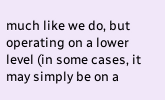much like we do, but operating on a lower level (in some cases, it may simply be on a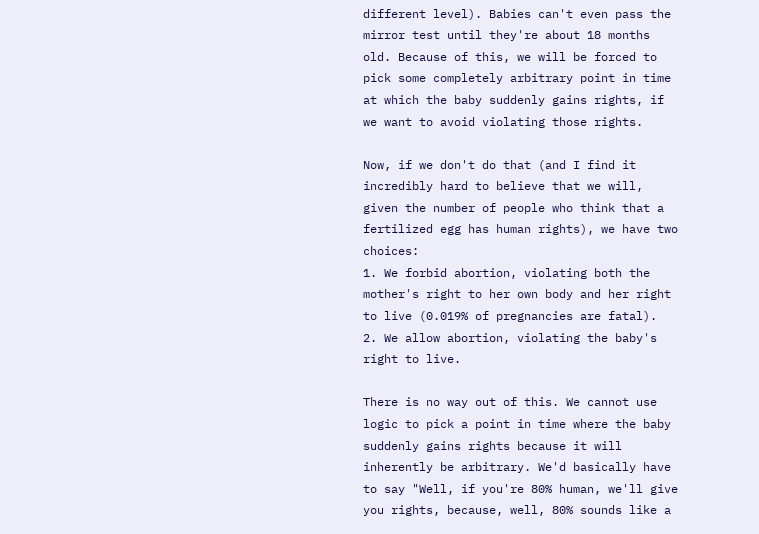different level). Babies can't even pass the mirror test until they're about 18 months old. Because of this, we will be forced to pick some completely arbitrary point in time at which the baby suddenly gains rights, if we want to avoid violating those rights.

Now, if we don't do that (and I find it incredibly hard to believe that we will, given the number of people who think that a fertilized egg has human rights), we have two choices:
1. We forbid abortion, violating both the mother's right to her own body and her right to live (0.019% of pregnancies are fatal).
2. We allow abortion, violating the baby's right to live.

There is no way out of this. We cannot use logic to pick a point in time where the baby suddenly gains rights because it will inherently be arbitrary. We'd basically have to say "Well, if you're 80% human, we'll give you rights, because, well, 80% sounds like a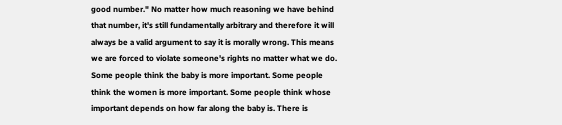good number." No matter how much reasoning we have behind that number, it's still fundamentally arbitrary and therefore it will always be a valid argument to say it is morally wrong. This means we are forced to violate someone's rights no matter what we do. Some people think the baby is more important. Some people think the women is more important. Some people think whose important depends on how far along the baby is. There is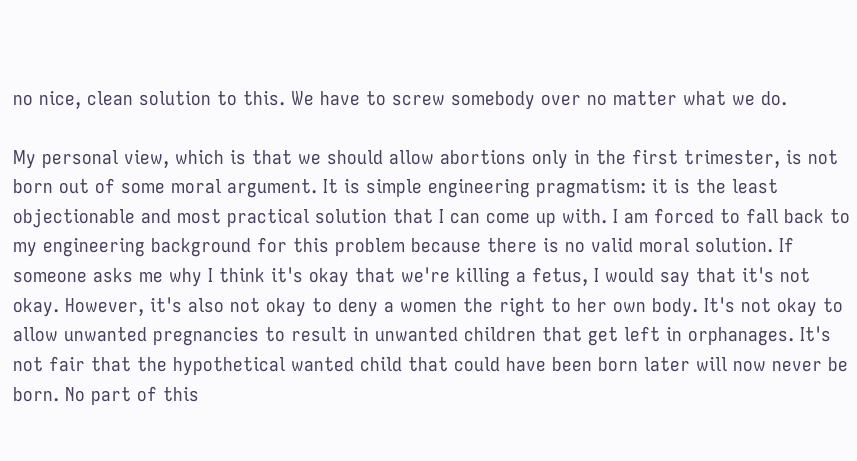no nice, clean solution to this. We have to screw somebody over no matter what we do.

My personal view, which is that we should allow abortions only in the first trimester, is not born out of some moral argument. It is simple engineering pragmatism: it is the least objectionable and most practical solution that I can come up with. I am forced to fall back to my engineering background for this problem because there is no valid moral solution. If someone asks me why I think it's okay that we're killing a fetus, I would say that it's not okay. However, it's also not okay to deny a women the right to her own body. It's not okay to allow unwanted pregnancies to result in unwanted children that get left in orphanages. It's not fair that the hypothetical wanted child that could have been born later will now never be born. No part of this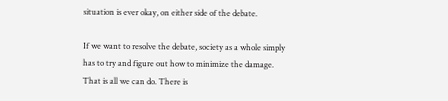situation is ever okay, on either side of the debate.

If we want to resolve the debate, society as a whole simply has to try and figure out how to minimize the damage. That is all we can do. There is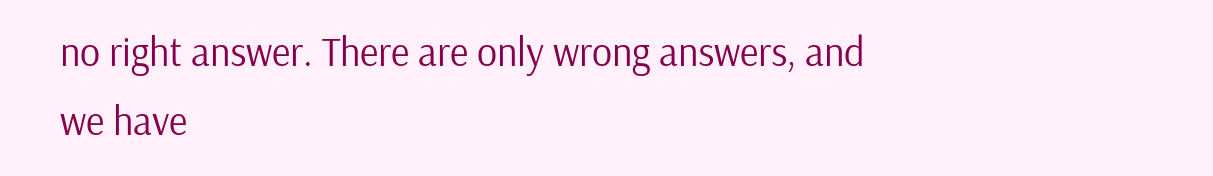no right answer. There are only wrong answers, and we have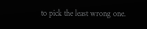to pick the least wrong one.